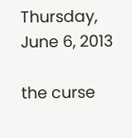Thursday, June 6, 2013

the curse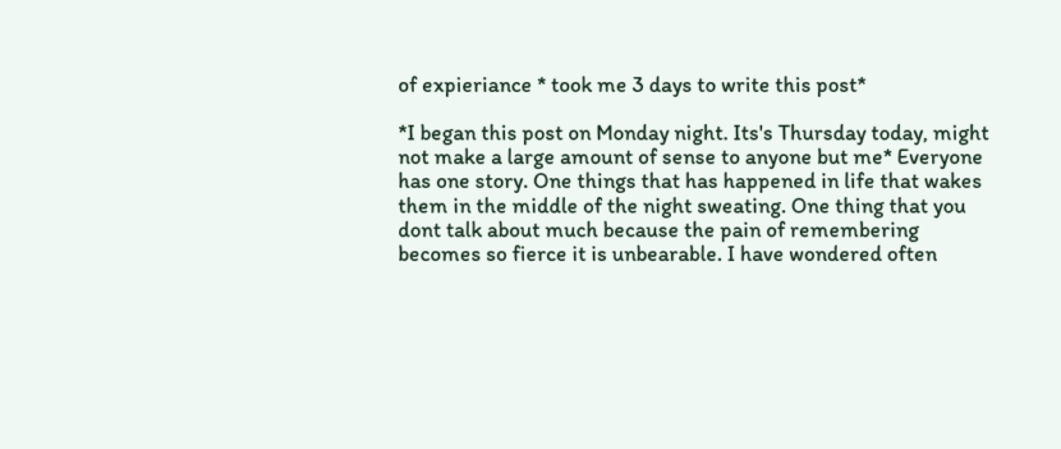of expieriance * took me 3 days to write this post*

*I began this post on Monday night. Its's Thursday today, might not make a large amount of sense to anyone but me* Everyone has one story. One things that has happened in life that wakes them in the middle of the night sweating. One thing that you dont talk about much because the pain of remembering becomes so fierce it is unbearable. I have wondered often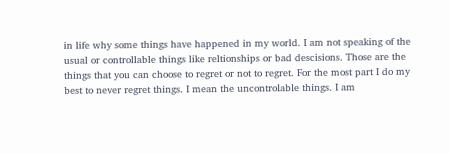in life why some things have happened in my world. I am not speaking of the usual or controllable things like reltionships or bad descisions. Those are the things that you can choose to regret or not to regret. For the most part I do my best to never regret things. I mean the uncontrolable things. I am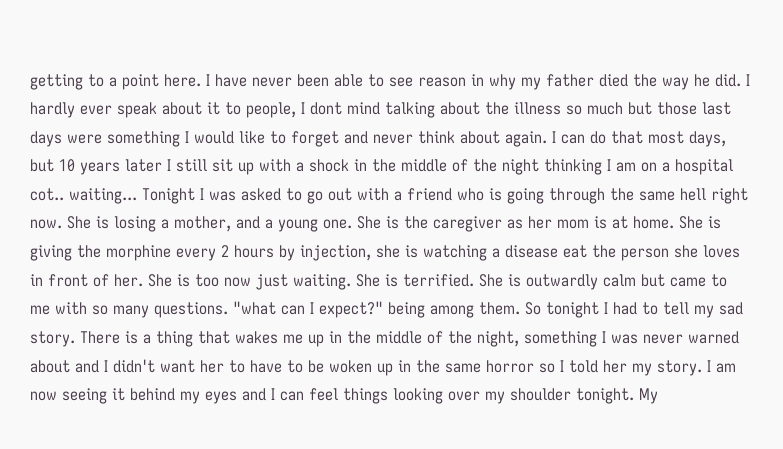getting to a point here. I have never been able to see reason in why my father died the way he did. I hardly ever speak about it to people, I dont mind talking about the illness so much but those last days were something I would like to forget and never think about again. I can do that most days, but 10 years later I still sit up with a shock in the middle of the night thinking I am on a hospital cot.. waiting... Tonight I was asked to go out with a friend who is going through the same hell right now. She is losing a mother, and a young one. She is the caregiver as her mom is at home. She is giving the morphine every 2 hours by injection, she is watching a disease eat the person she loves in front of her. She is too now just waiting. She is terrified. She is outwardly calm but came to me with so many questions. "what can I expect?" being among them. So tonight I had to tell my sad story. There is a thing that wakes me up in the middle of the night, something I was never warned about and I didn't want her to have to be woken up in the same horror so I told her my story. I am now seeing it behind my eyes and I can feel things looking over my shoulder tonight. My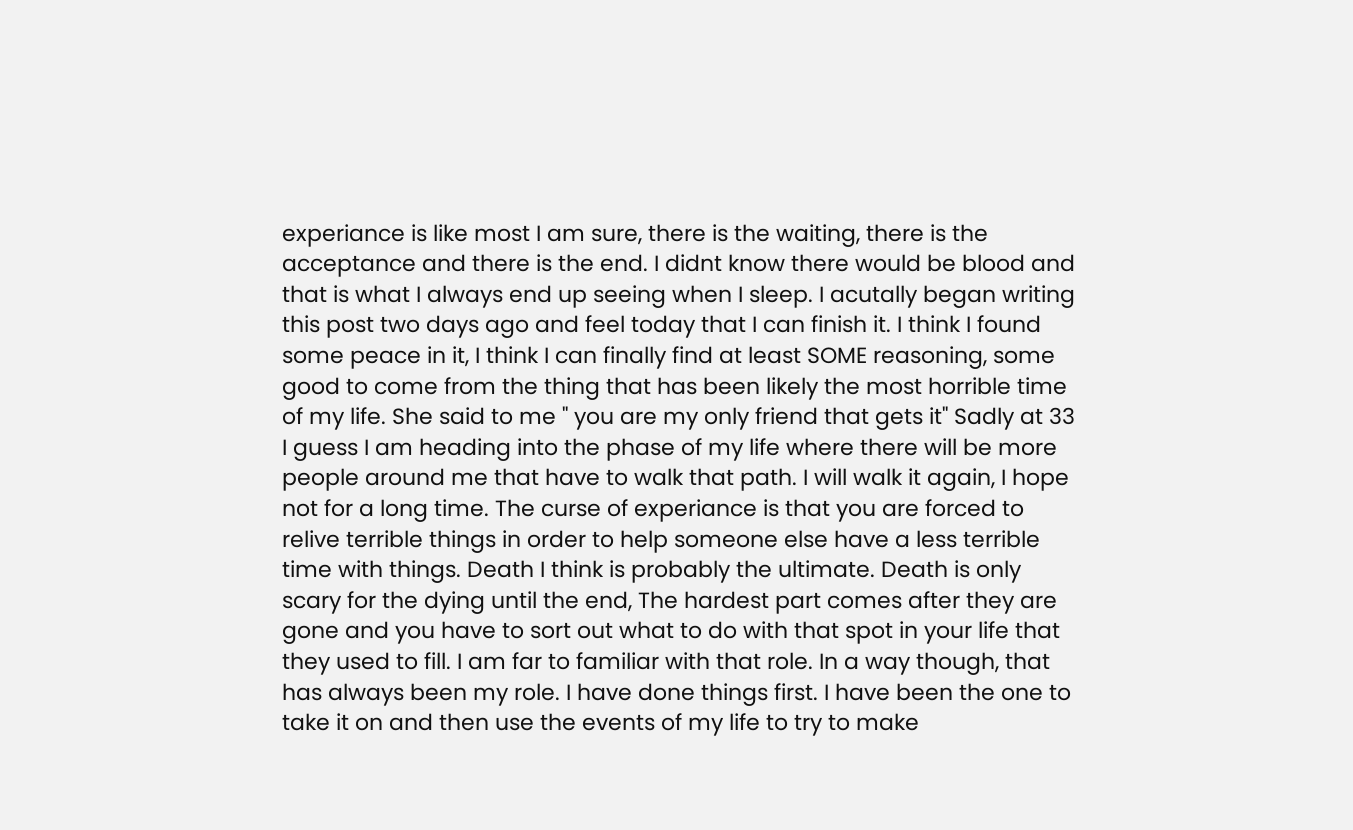experiance is like most I am sure, there is the waiting, there is the acceptance and there is the end. I didnt know there would be blood and that is what I always end up seeing when I sleep. I acutally began writing this post two days ago and feel today that I can finish it. I think I found some peace in it, I think I can finally find at least SOME reasoning, some good to come from the thing that has been likely the most horrible time of my life. She said to me " you are my only friend that gets it" Sadly at 33 I guess I am heading into the phase of my life where there will be more people around me that have to walk that path. I will walk it again, I hope not for a long time. The curse of experiance is that you are forced to relive terrible things in order to help someone else have a less terrible time with things. Death I think is probably the ultimate. Death is only scary for the dying until the end, The hardest part comes after they are gone and you have to sort out what to do with that spot in your life that they used to fill. I am far to familiar with that role. In a way though, that has always been my role. I have done things first. I have been the one to take it on and then use the events of my life to try to make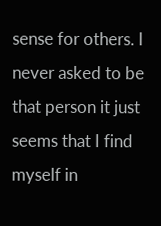sense for others. I never asked to be that person it just seems that I find myself in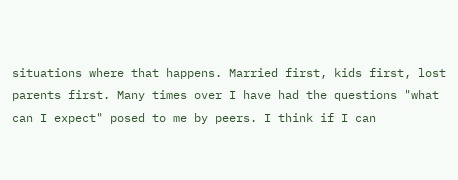situations where that happens. Married first, kids first, lost parents first. Many times over I have had the questions "what can I expect" posed to me by peers. I think if I can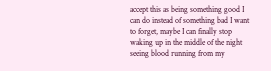accept this as being something good I can do instead of something bad I want to forget, maybe I can finally stop waking up in the middle of the night seeing blood running from my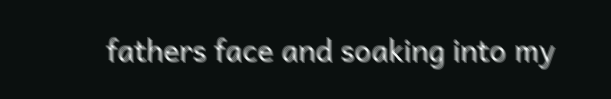fathers face and soaking into my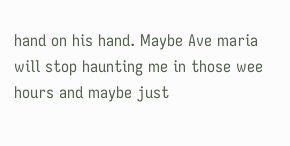hand on his hand. Maybe Ave maria will stop haunting me in those wee hours and maybe just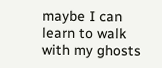maybe I can learn to walk with my ghosts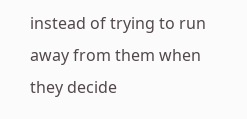instead of trying to run away from them when they decide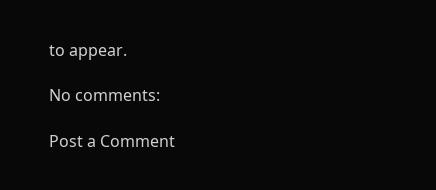to appear.

No comments:

Post a Comment